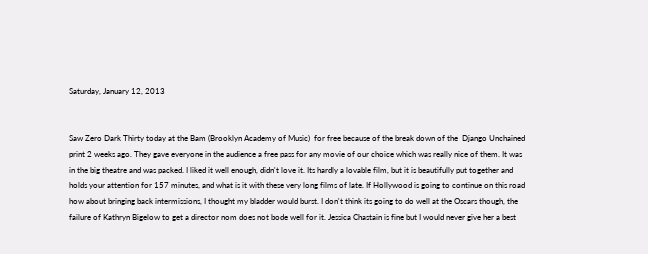Saturday, January 12, 2013


Saw Zero Dark Thirty today at the Bam (Brooklyn Academy of Music)  for free because of the break down of the  Django Unchained print 2 weeks ago. They gave everyone in the audience a free pass for any movie of our choice which was really nice of them. It was in the big theatre and was packed. I liked it well enough, didn't love it. Its hardly a lovable film, but it is beautifully put together and holds your attention for 157 minutes, and what is it with these very long films of late. If Hollywood is going to continue on this road how about bringing back intermissions, I thought my bladder would burst. I don't think its going to do well at the Oscars though, the failure of Kathryn Bigelow to get a director nom does not bode well for it. Jessica Chastain is fine but I would never give her a best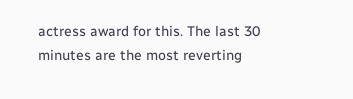actress award for this. The last 30 minutes are the most reverting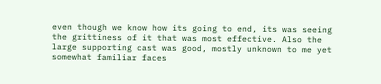even though we know how its going to end, its was seeing the grittiness of it that was most effective. Also the large supporting cast was good, mostly unknown to me yet somewhat familiar faces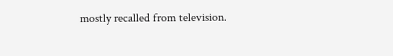mostly recalled from television.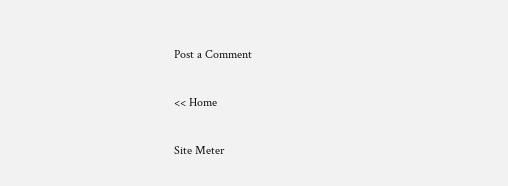Post a Comment

<< Home

Site Meter